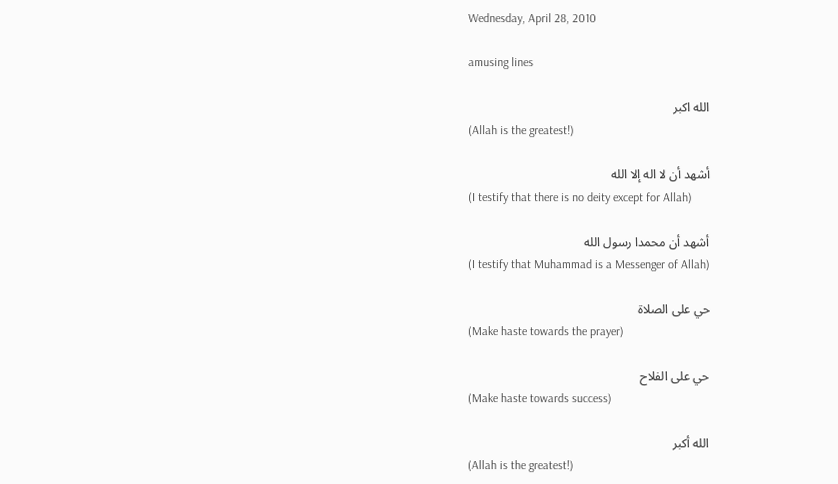Wednesday, April 28, 2010

amusing lines

الله اكبر
(Allah is the greatest!)

أشهد أن لا اله إلا الله
(I testify that there is no deity except for Allah)

أشهد أن محمدا رسول الله
(I testify that Muhammad is a Messenger of Allah)

حي على الصلاة
(Make haste towards the prayer)

حي على الفلاح
(Make haste towards success)

الله أكبر
(Allah is the greatest!)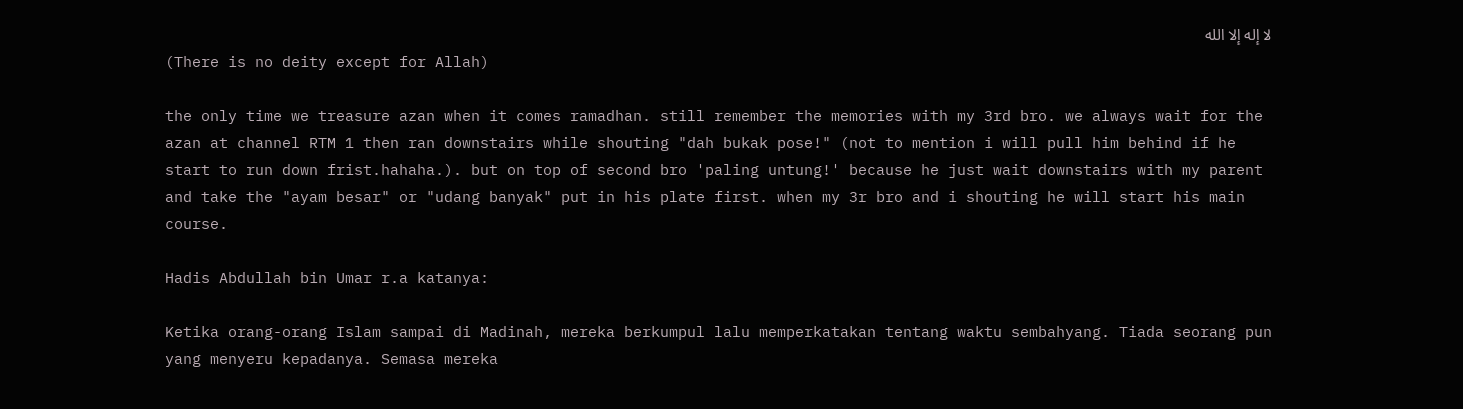لا إله إلا الله
(There is no deity except for Allah)

the only time we treasure azan when it comes ramadhan. still remember the memories with my 3rd bro. we always wait for the azan at channel RTM 1 then ran downstairs while shouting "dah bukak pose!" (not to mention i will pull him behind if he start to run down frist.hahaha.). but on top of second bro 'paling untung!' because he just wait downstairs with my parent and take the "ayam besar" or "udang banyak" put in his plate first. when my 3r bro and i shouting he will start his main course.

Hadis Abdullah bin Umar r.a katanya:

Ketika orang-orang Islam sampai di Madinah, mereka berkumpul lalu memperkatakan tentang waktu sembahyang. Tiada seorang pun yang menyeru kepadanya. Semasa mereka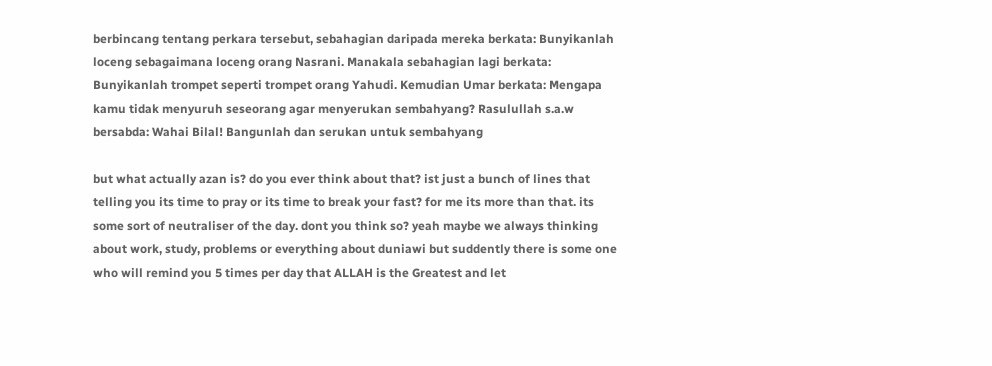berbincang tentang perkara tersebut, sebahagian daripada mereka berkata: Bunyikanlah loceng sebagaimana loceng orang Nasrani. Manakala sebahagian lagi berkata: Bunyikanlah trompet seperti trompet orang Yahudi. Kemudian Umar berkata: Mengapa kamu tidak menyuruh seseorang agar menyerukan sembahyang? Rasulullah s.a.w bersabda: Wahai Bilal! Bangunlah dan serukan untuk sembahyang

but what actually azan is? do you ever think about that? ist just a bunch of lines that telling you its time to pray or its time to break your fast? for me its more than that. its some sort of neutraliser of the day. dont you think so? yeah maybe we always thinking about work, study, problems or everything about duniawi but suddently there is some one who will remind you 5 times per day that ALLAH is the Greatest and let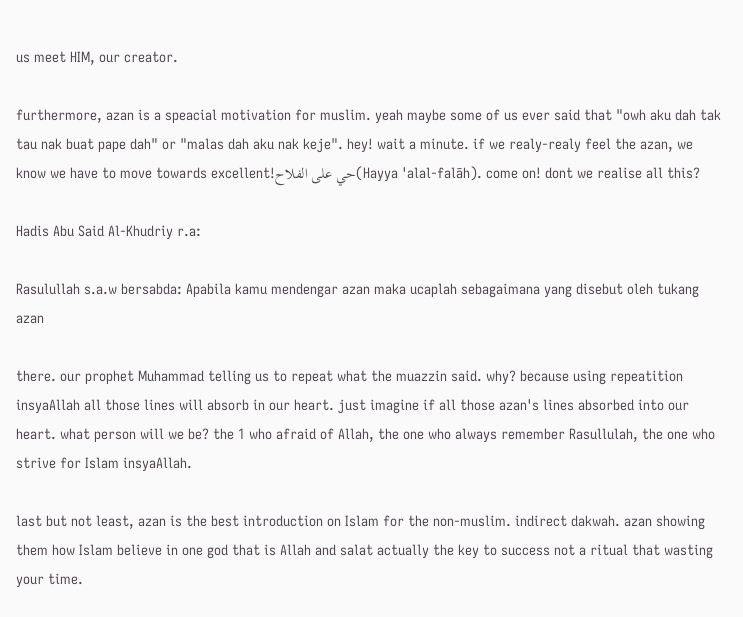us meet HIM, our creator.

furthermore, azan is a speacial motivation for muslim. yeah maybe some of us ever said that "owh aku dah tak tau nak buat pape dah" or "malas dah aku nak keje". hey! wait a minute. if we realy-realy feel the azan, we know we have to move towards excellent!حي على الفلاح(Hayya 'alal-falāh). come on! dont we realise all this?

Hadis Abu Said Al-Khudriy r.a:

Rasulullah s.a.w bersabda: Apabila kamu mendengar azan maka ucaplah sebagaimana yang disebut oleh tukang azan

there. our prophet Muhammad telling us to repeat what the muazzin said. why? because using repeatition insyaAllah all those lines will absorb in our heart. just imagine if all those azan's lines absorbed into our heart. what person will we be? the 1 who afraid of Allah, the one who always remember Rasullulah, the one who strive for Islam insyaAllah.

last but not least, azan is the best introduction on Islam for the non-muslim. indirect dakwah. azan showing them how Islam believe in one god that is Allah and salat actually the key to success not a ritual that wasting your time.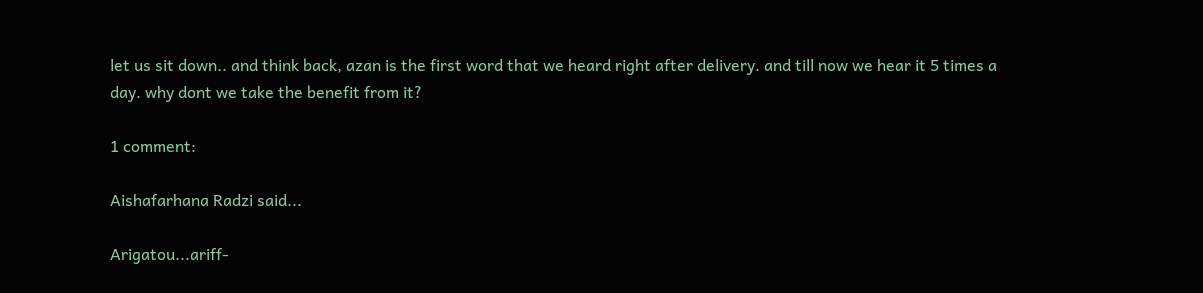let us sit down.. and think back, azan is the first word that we heard right after delivery. and till now we hear it 5 times a day. why dont we take the benefit from it?

1 comment:

Aishafarhana Radzi said...

Arigatou...ariff-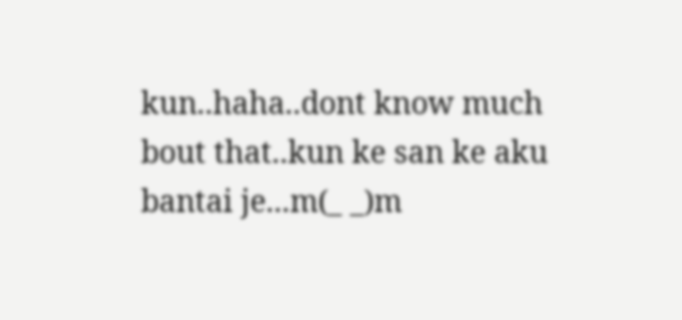kun..haha..dont know much bout that..kun ke san ke aku bantai je...m(_ _)m